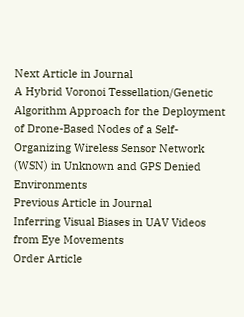Next Article in Journal
A Hybrid Voronoi Tessellation/Genetic Algorithm Approach for the Deployment of Drone-Based Nodes of a Self-Organizing Wireless Sensor Network (WSN) in Unknown and GPS Denied Environments
Previous Article in Journal
Inferring Visual Biases in UAV Videos from Eye Movements
Order Article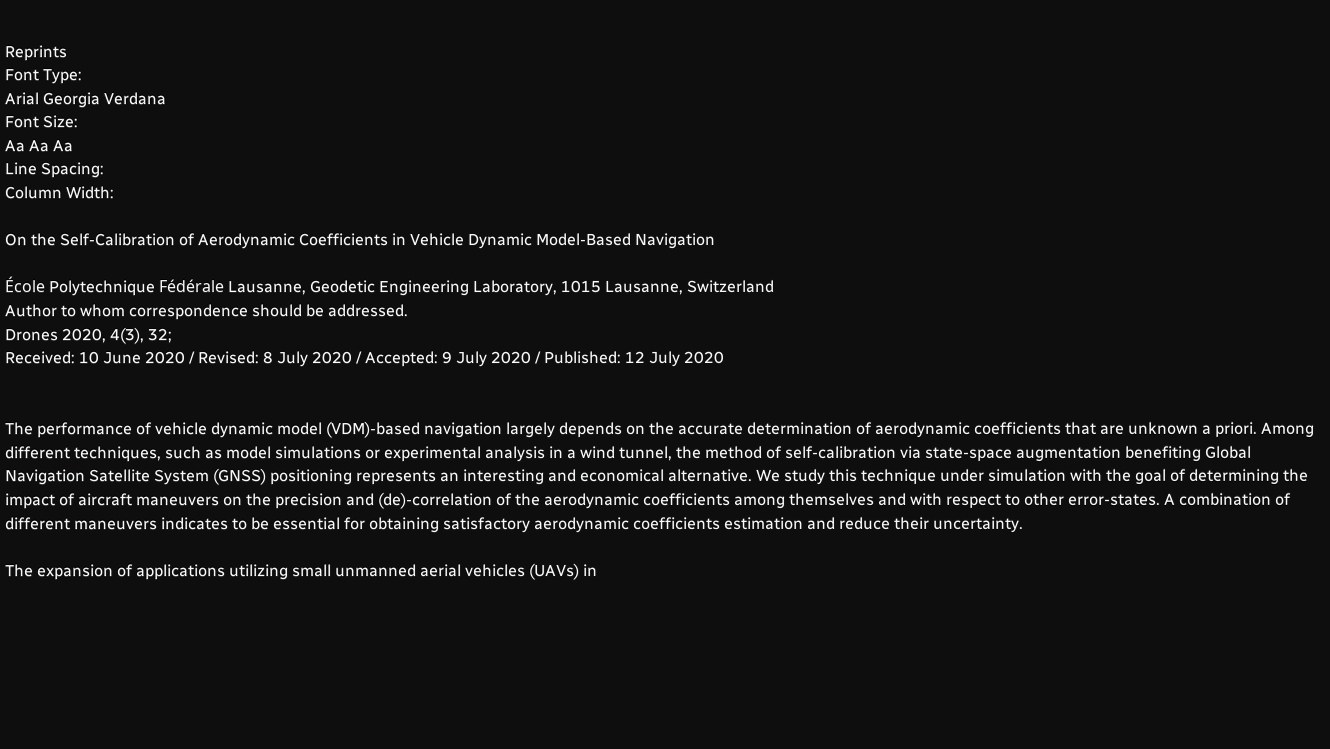Reprints
Font Type:
Arial Georgia Verdana
Font Size:
Aa Aa Aa
Line Spacing:
Column Width:

On the Self-Calibration of Aerodynamic Coefficients in Vehicle Dynamic Model-Based Navigation

École Polytechnique Fédérale Lausanne, Geodetic Engineering Laboratory, 1015 Lausanne, Switzerland
Author to whom correspondence should be addressed.
Drones 2020, 4(3), 32;
Received: 10 June 2020 / Revised: 8 July 2020 / Accepted: 9 July 2020 / Published: 12 July 2020


The performance of vehicle dynamic model (VDM)-based navigation largely depends on the accurate determination of aerodynamic coefficients that are unknown a priori. Among different techniques, such as model simulations or experimental analysis in a wind tunnel, the method of self-calibration via state-space augmentation benefiting Global Navigation Satellite System (GNSS) positioning represents an interesting and economical alternative. We study this technique under simulation with the goal of determining the impact of aircraft maneuvers on the precision and (de)-correlation of the aerodynamic coefficients among themselves and with respect to other error-states. A combination of different maneuvers indicates to be essential for obtaining satisfactory aerodynamic coefficients estimation and reduce their uncertainty.

The expansion of applications utilizing small unmanned aerial vehicles (UAVs) in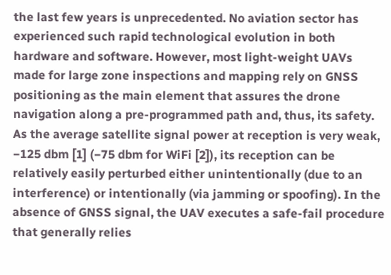the last few years is unprecedented. No aviation sector has experienced such rapid technological evolution in both hardware and software. However, most light-weight UAVs made for large zone inspections and mapping rely on GNSS positioning as the main element that assures the drone navigation along a pre-programmed path and, thus, its safety. As the average satellite signal power at reception is very weak, −125 dbm [1] (−75 dbm for WiFi [2]), its reception can be relatively easily perturbed either unintentionally (due to an interference) or intentionally (via jamming or spoofing). In the absence of GNSS signal, the UAV executes a safe-fail procedure that generally relies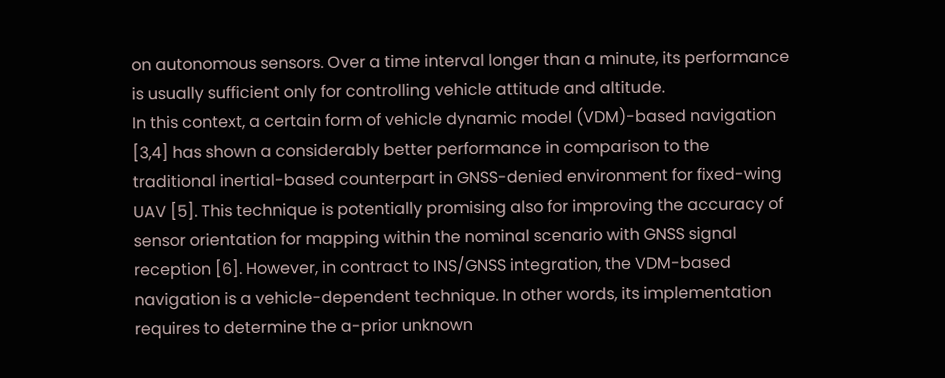on autonomous sensors. Over a time interval longer than a minute, its performance is usually sufficient only for controlling vehicle attitude and altitude.
In this context, a certain form of vehicle dynamic model (VDM)-based navigation [3,4] has shown a considerably better performance in comparison to the traditional inertial-based counterpart in GNSS-denied environment for fixed-wing UAV [5]. This technique is potentially promising also for improving the accuracy of sensor orientation for mapping within the nominal scenario with GNSS signal reception [6]. However, in contract to INS/GNSS integration, the VDM-based navigation is a vehicle-dependent technique. In other words, its implementation requires to determine the a-prior unknown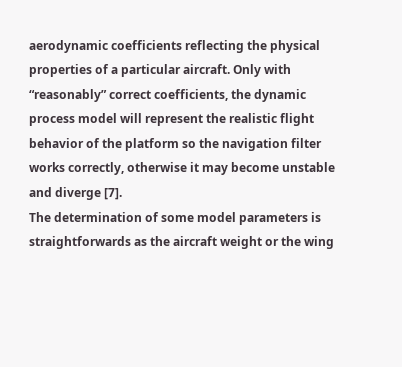aerodynamic coefficients reflecting the physical properties of a particular aircraft. Only with “reasonably” correct coefficients, the dynamic process model will represent the realistic flight behavior of the platform so the navigation filter works correctly, otherwise it may become unstable and diverge [7].
The determination of some model parameters is straightforwards as the aircraft weight or the wing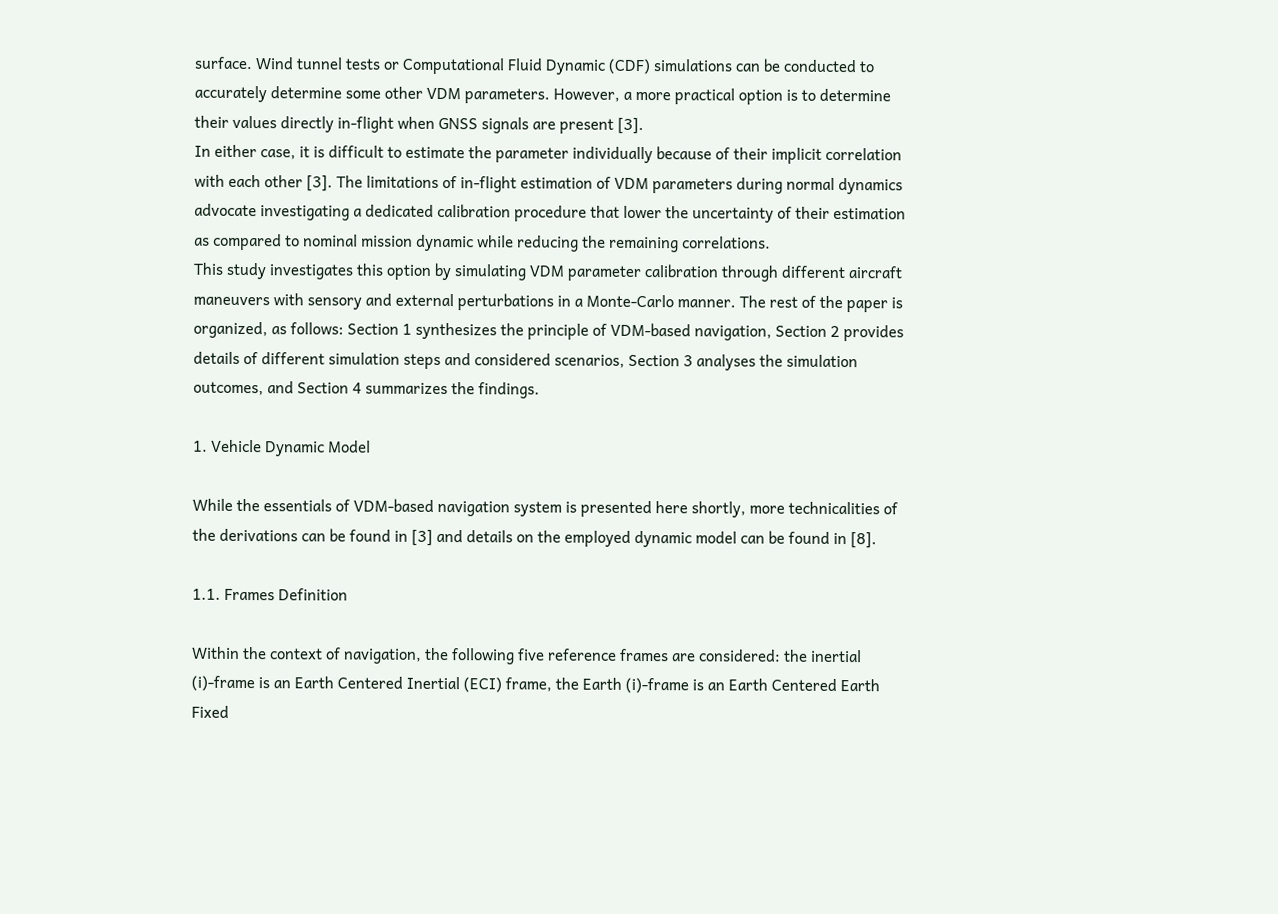surface. Wind tunnel tests or Computational Fluid Dynamic (CDF) simulations can be conducted to accurately determine some other VDM parameters. However, a more practical option is to determine their values directly in-flight when GNSS signals are present [3].
In either case, it is difficult to estimate the parameter individually because of their implicit correlation with each other [3]. The limitations of in-flight estimation of VDM parameters during normal dynamics advocate investigating a dedicated calibration procedure that lower the uncertainty of their estimation as compared to nominal mission dynamic while reducing the remaining correlations.
This study investigates this option by simulating VDM parameter calibration through different aircraft maneuvers with sensory and external perturbations in a Monte-Carlo manner. The rest of the paper is organized, as follows: Section 1 synthesizes the principle of VDM-based navigation, Section 2 provides details of different simulation steps and considered scenarios, Section 3 analyses the simulation outcomes, and Section 4 summarizes the findings.

1. Vehicle Dynamic Model

While the essentials of VDM-based navigation system is presented here shortly, more technicalities of the derivations can be found in [3] and details on the employed dynamic model can be found in [8].

1.1. Frames Definition

Within the context of navigation, the following five reference frames are considered: the inertial (i)-frame is an Earth Centered Inertial (ECI) frame, the Earth (i)-frame is an Earth Centered Earth Fixed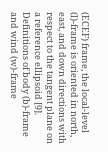(ECEF) frame, the local-level (l)-frame is oriented in north, east, and down directions with respect to the tangent plane on a reference ellipsoid [9]. Definitions of body (b)-frame and wind (w)-frame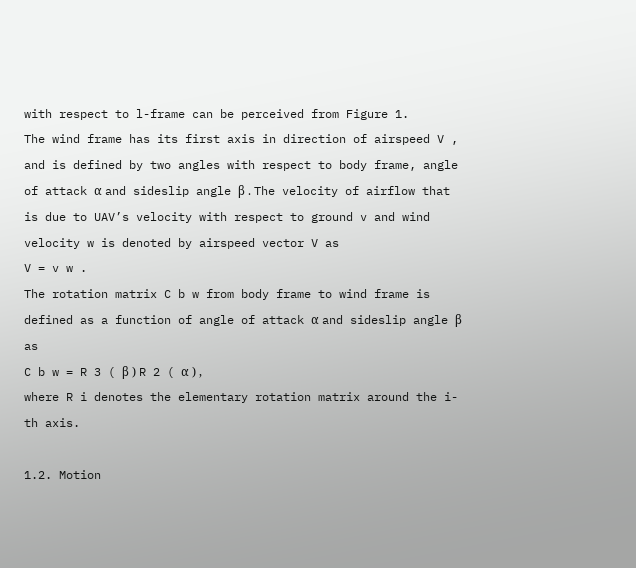with respect to l-frame can be perceived from Figure 1.
The wind frame has its first axis in direction of airspeed V , and is defined by two angles with respect to body frame, angle of attack α and sideslip angle β . The velocity of airflow that is due to UAV’s velocity with respect to ground v and wind velocity w is denoted by airspeed vector V as
V = v w .
The rotation matrix C b w from body frame to wind frame is defined as a function of angle of attack α and sideslip angle β as
C b w = R 3 ( β ) R 2 ( α ) ,
where R i denotes the elementary rotation matrix around the i-th axis.

1.2. Motion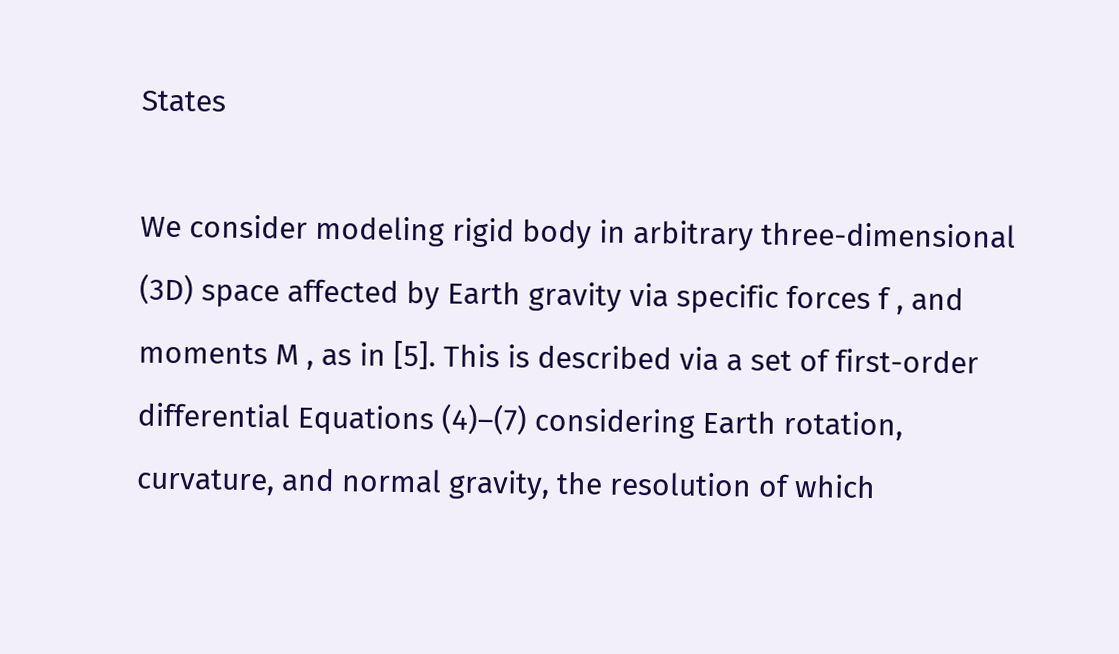States

We consider modeling rigid body in arbitrary three-dimensional (3D) space affected by Earth gravity via specific forces f , and moments M , as in [5]. This is described via a set of first-order differential Equations (4)–(7) considering Earth rotation, curvature, and normal gravity, the resolution of which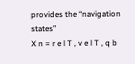provides the “navigation states”
X n = r e l T , v e l T , q b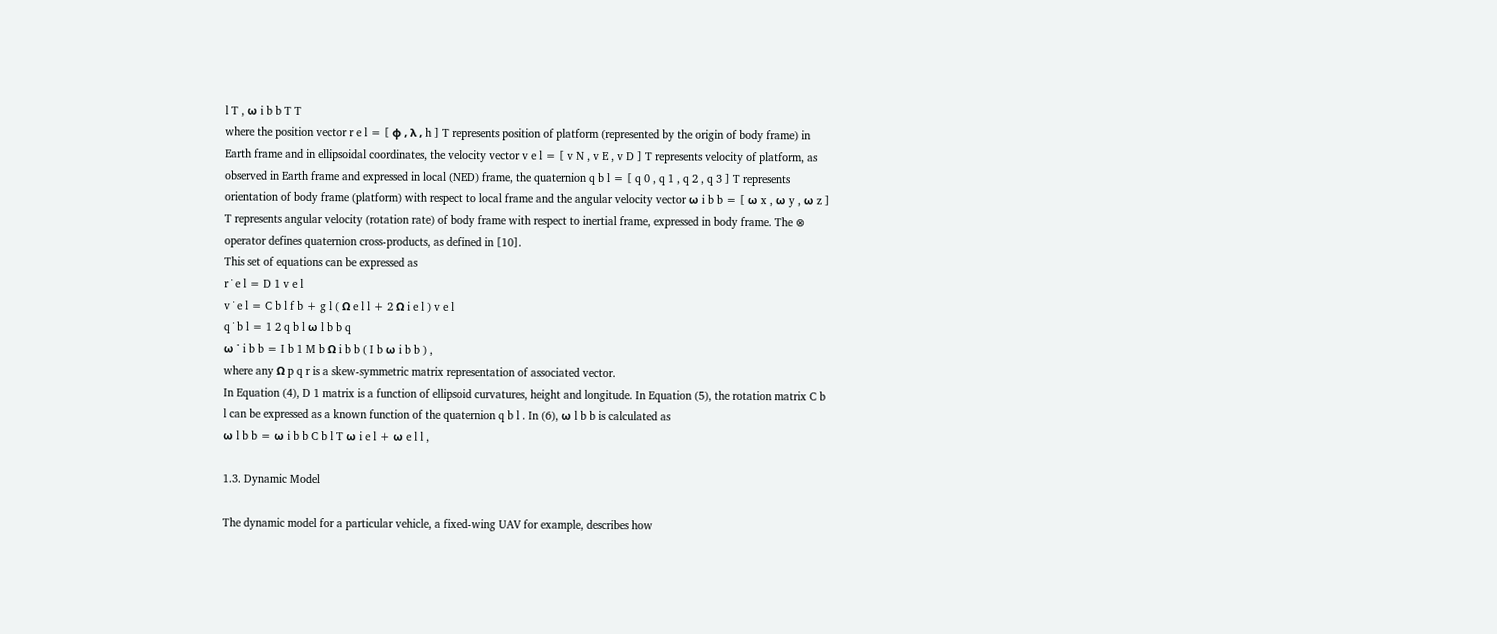l T , ω i b b T T
where the position vector r e l = [ ϕ , λ , h ] T represents position of platform (represented by the origin of body frame) in Earth frame and in ellipsoidal coordinates, the velocity vector v e l = [ v N , v E , v D ] T represents velocity of platform, as observed in Earth frame and expressed in local (NED) frame, the quaternion q b l = [ q 0 , q 1 , q 2 , q 3 ] T represents orientation of body frame (platform) with respect to local frame and the angular velocity vector ω i b b = [ ω x , ω y , ω z ] T represents angular velocity (rotation rate) of body frame with respect to inertial frame, expressed in body frame. The ⊗ operator defines quaternion cross-products, as defined in [10].
This set of equations can be expressed as
r ˙ e l = D 1 v e l
v ˙ e l = C b l f b + g l ( Ω e l l + 2 Ω i e l ) v e l
q ˙ b l = 1 2 q b l ω l b b q
ω ˙ i b b = I b 1 M b Ω i b b ( I b ω i b b ) ,
where any Ω p q r is a skew-symmetric matrix representation of associated vector.
In Equation (4), D 1 matrix is a function of ellipsoid curvatures, height and longitude. In Equation (5), the rotation matrix C b l can be expressed as a known function of the quaternion q b l . In (6), ω l b b is calculated as
ω l b b = ω i b b C b l T ω i e l + ω e l l ,

1.3. Dynamic Model

The dynamic model for a particular vehicle, a fixed-wing UAV for example, describes how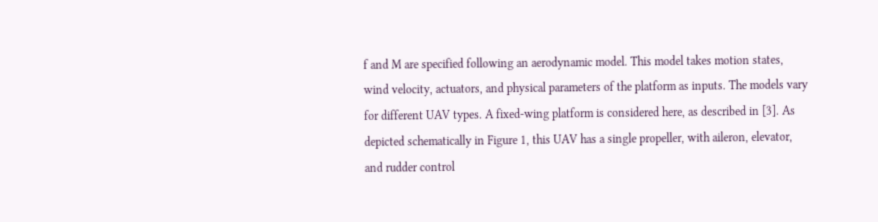f and M are specified following an aerodynamic model. This model takes motion states, wind velocity, actuators, and physical parameters of the platform as inputs. The models vary for different UAV types. A fixed-wing platform is considered here, as described in [3]. As depicted schematically in Figure 1, this UAV has a single propeller, with aileron, elevator, and rudder control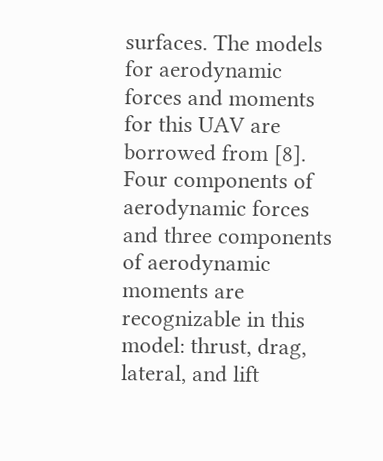surfaces. The models for aerodynamic forces and moments for this UAV are borrowed from [8].
Four components of aerodynamic forces and three components of aerodynamic moments are recognizable in this model: thrust, drag, lateral, and lift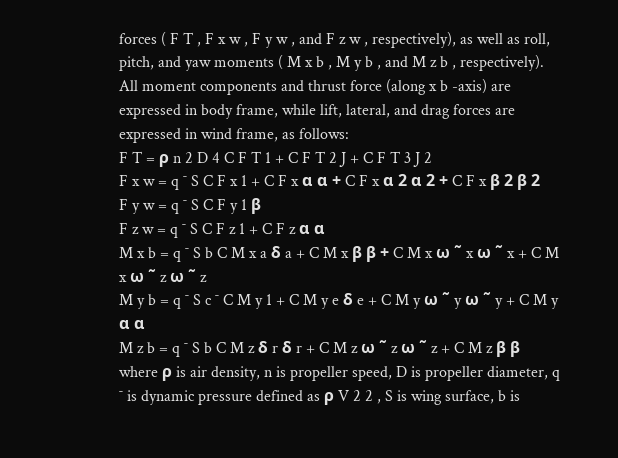forces ( F T , F x w , F y w , and F z w , respectively), as well as roll, pitch, and yaw moments ( M x b , M y b , and M z b , respectively). All moment components and thrust force (along x b -axis) are expressed in body frame, while lift, lateral, and drag forces are expressed in wind frame, as follows:
F T = ρ n 2 D 4 C F T 1 + C F T 2 J + C F T 3 J 2
F x w = q ¯ S C F x 1 + C F x α α + C F x α 2 α 2 + C F x β 2 β 2
F y w = q ¯ S C F y 1 β
F z w = q ¯ S C F z 1 + C F z α α
M x b = q ¯ S b C M x a δ a + C M x β β + C M x ω ˜ x ω ˜ x + C M x ω ˜ z ω ˜ z
M y b = q ¯ S c ¯ C M y 1 + C M y e δ e + C M y ω ˜ y ω ˜ y + C M y α α
M z b = q ¯ S b C M z δ r δ r + C M z ω ˜ z ω ˜ z + C M z β β
where ρ is air density, n is propeller speed, D is propeller diameter, q ¯ is dynamic pressure defined as ρ V 2 2 , S is wing surface, b is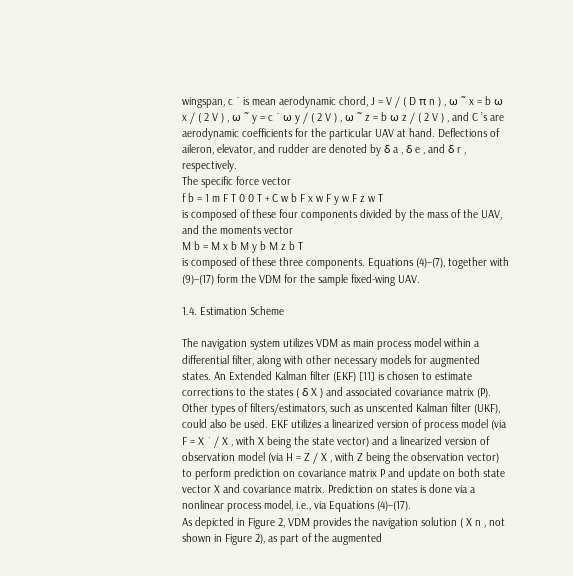wingspan, c ¯ is mean aerodynamic chord, J = V / ( D π n ) , ω ˜ x = b ω x / ( 2 V ) , ω ˜ y = c ¯ ω y / ( 2 V ) , ω ˜ z = b ω z / ( 2 V ) , and C ’s are aerodynamic coefficients for the particular UAV at hand. Deflections of aileron, elevator, and rudder are denoted by δ a , δ e , and δ r , respectively.
The specific force vector
f b = 1 m F T 0 0 T + C w b F x w F y w F z w T
is composed of these four components divided by the mass of the UAV, and the moments vector
M b = M x b M y b M z b T
is composed of these three components. Equations (4)–(7), together with (9)–(17) form the VDM for the sample fixed-wing UAV.

1.4. Estimation Scheme

The navigation system utilizes VDM as main process model within a differential filter, along with other necessary models for augmented states. An Extended Kalman filter (EKF) [11] is chosen to estimate corrections to the states ( δ X ) and associated covariance matrix (P). Other types of filters/estimators, such as unscented Kalman filter (UKF), could also be used. EKF utilizes a linearized version of process model (via F = X ˙ / X , with X being the state vector) and a linearized version of observation model (via H = Z / X , with Z being the observation vector) to perform prediction on covariance matrix P and update on both state vector X and covariance matrix. Prediction on states is done via a nonlinear process model, i.e., via Equations (4)–(17).
As depicted in Figure 2, VDM provides the navigation solution ( X n , not shown in Figure 2), as part of the augmented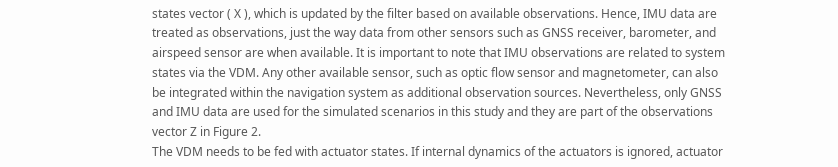states vector ( X ), which is updated by the filter based on available observations. Hence, IMU data are treated as observations, just the way data from other sensors such as GNSS receiver, barometer, and airspeed sensor are when available. It is important to note that IMU observations are related to system states via the VDM. Any other available sensor, such as optic flow sensor and magnetometer, can also be integrated within the navigation system as additional observation sources. Nevertheless, only GNSS and IMU data are used for the simulated scenarios in this study and they are part of the observations vector Z in Figure 2.
The VDM needs to be fed with actuator states. If internal dynamics of the actuators is ignored, actuator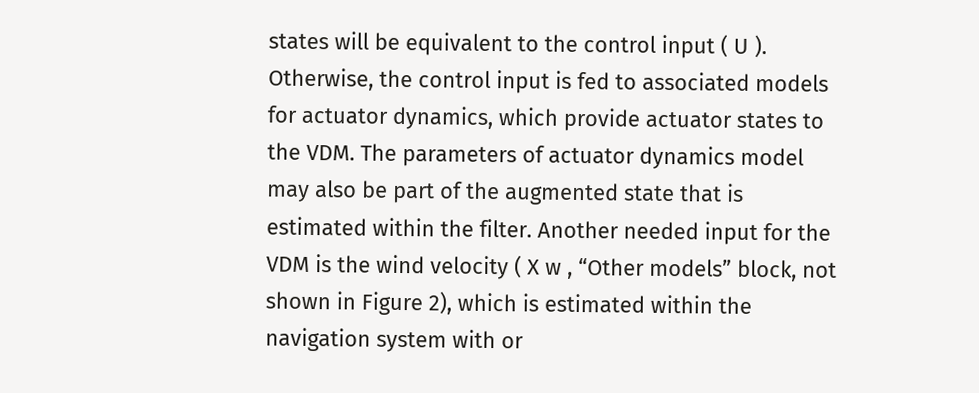states will be equivalent to the control input ( U ). Otherwise, the control input is fed to associated models for actuator dynamics, which provide actuator states to the VDM. The parameters of actuator dynamics model may also be part of the augmented state that is estimated within the filter. Another needed input for the VDM is the wind velocity ( X w , “Other models” block, not shown in Figure 2), which is estimated within the navigation system with or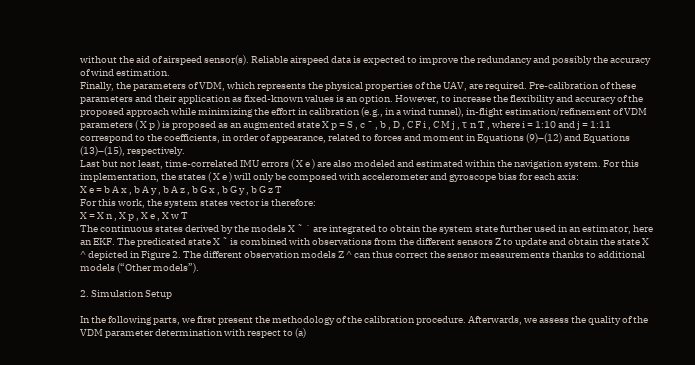without the aid of airspeed sensor(s). Reliable airspeed data is expected to improve the redundancy and possibly the accuracy of wind estimation.
Finally, the parameters of VDM, which represents the physical properties of the UAV, are required. Pre-calibration of these parameters and their application as fixed-known values is an option. However, to increase the flexibility and accuracy of the proposed approach while minimizing the effort in calibration (e.g., in a wind tunnel), in-flight estimation/refinement of VDM parameters ( X p ) is proposed as an augmented state X p = S , c ¯ , b , D , C F i , C M j , τ n T , where i = 1:10 and j = 1:11 correspond to the coefficients, in order of appearance, related to forces and moment in Equations (9)–(12) and Equations (13)–(15), respectively.
Last but not least, time-correlated IMU errors ( X e ) are also modeled and estimated within the navigation system. For this implementation, the states ( X e ) will only be composed with accelerometer and gyroscope bias for each axis:
X e = b A x , b A y , b A z , b G x , b G y , b G z T
For this work, the system states vector is therefore:
X = X n , X p , X e , X w T
The continuous states derived by the models X ˜ ˙ are integrated to obtain the system state further used in an estimator, here an EKF. The predicated state X ˜ is combined with observations from the different sensors Z to update and obtain the state X ^ depicted in Figure 2. The different observation models Z ^ can thus correct the sensor measurements thanks to additional models (“Other models”).

2. Simulation Setup

In the following parts, we first present the methodology of the calibration procedure. Afterwards, we assess the quality of the VDM parameter determination with respect to (a)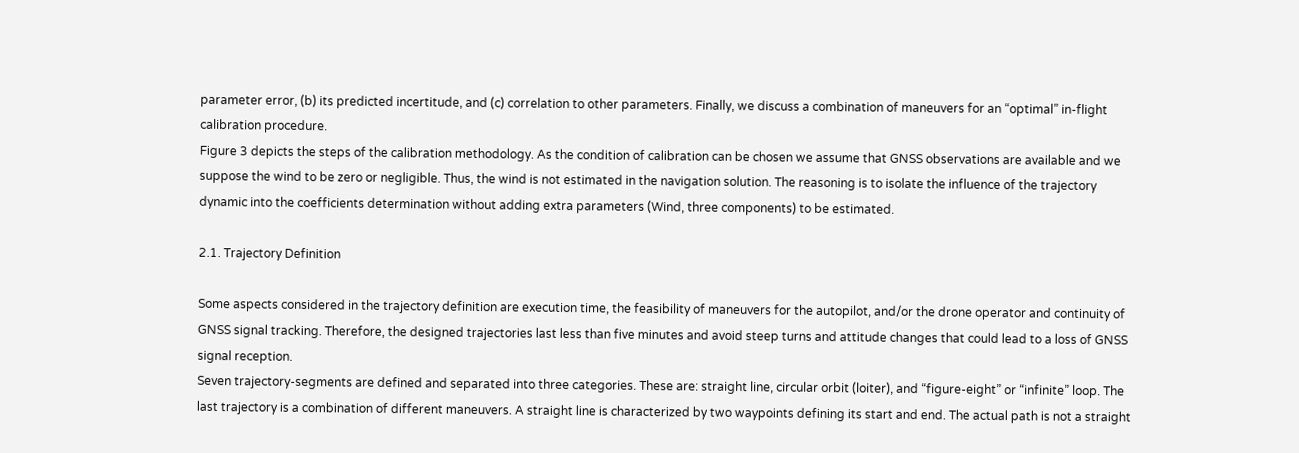parameter error, (b) its predicted incertitude, and (c) correlation to other parameters. Finally, we discuss a combination of maneuvers for an “optimal” in-flight calibration procedure.
Figure 3 depicts the steps of the calibration methodology. As the condition of calibration can be chosen we assume that GNSS observations are available and we suppose the wind to be zero or negligible. Thus, the wind is not estimated in the navigation solution. The reasoning is to isolate the influence of the trajectory dynamic into the coefficients determination without adding extra parameters (Wind, three components) to be estimated.

2.1. Trajectory Definition

Some aspects considered in the trajectory definition are execution time, the feasibility of maneuvers for the autopilot, and/or the drone operator and continuity of GNSS signal tracking. Therefore, the designed trajectories last less than five minutes and avoid steep turns and attitude changes that could lead to a loss of GNSS signal reception.
Seven trajectory-segments are defined and separated into three categories. These are: straight line, circular orbit (loiter), and “figure-eight” or “infinite” loop. The last trajectory is a combination of different maneuvers. A straight line is characterized by two waypoints defining its start and end. The actual path is not a straight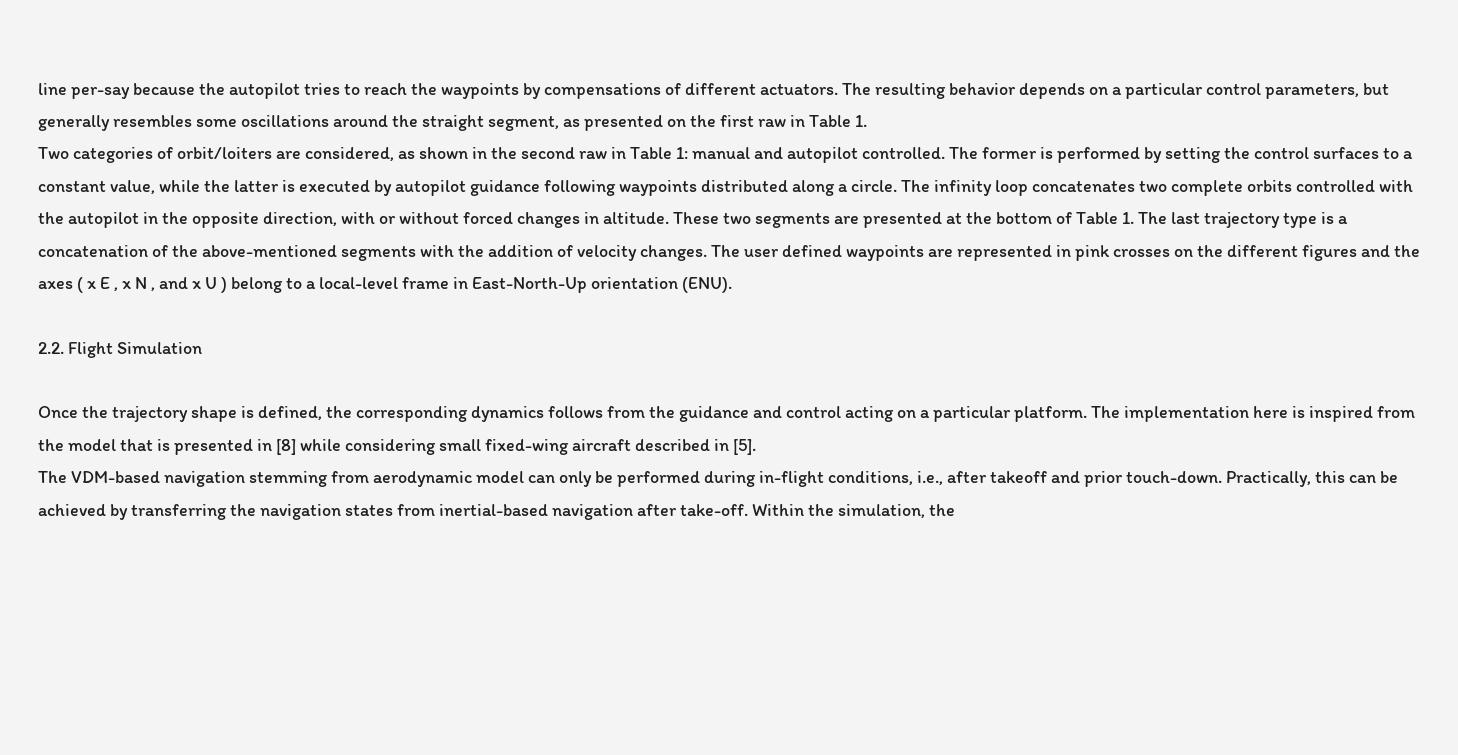line per-say because the autopilot tries to reach the waypoints by compensations of different actuators. The resulting behavior depends on a particular control parameters, but generally resembles some oscillations around the straight segment, as presented on the first raw in Table 1.
Two categories of orbit/loiters are considered, as shown in the second raw in Table 1: manual and autopilot controlled. The former is performed by setting the control surfaces to a constant value, while the latter is executed by autopilot guidance following waypoints distributed along a circle. The infinity loop concatenates two complete orbits controlled with the autopilot in the opposite direction, with or without forced changes in altitude. These two segments are presented at the bottom of Table 1. The last trajectory type is a concatenation of the above-mentioned segments with the addition of velocity changes. The user defined waypoints are represented in pink crosses on the different figures and the axes ( x E , x N , and x U ) belong to a local-level frame in East-North-Up orientation (ENU).

2.2. Flight Simulation

Once the trajectory shape is defined, the corresponding dynamics follows from the guidance and control acting on a particular platform. The implementation here is inspired from the model that is presented in [8] while considering small fixed-wing aircraft described in [5].
The VDM-based navigation stemming from aerodynamic model can only be performed during in-flight conditions, i.e., after takeoff and prior touch-down. Practically, this can be achieved by transferring the navigation states from inertial-based navigation after take-off. Within the simulation, the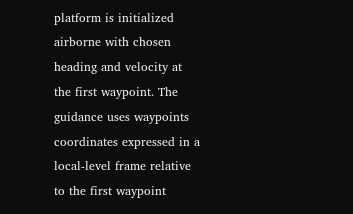platform is initialized airborne with chosen heading and velocity at the first waypoint. The guidance uses waypoints coordinates expressed in a local-level frame relative to the first waypoint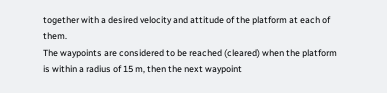together with a desired velocity and attitude of the platform at each of them.
The waypoints are considered to be reached (cleared) when the platform is within a radius of 15 m, then the next waypoint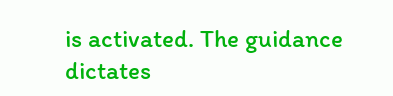is activated. The guidance dictates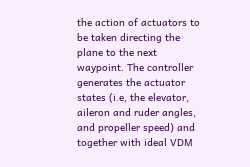the action of actuators to be taken directing the plane to the next waypoint. The controller generates the actuator states (i.e, the elevator, aileron and ruder angles, and propeller speed) and together with ideal VDM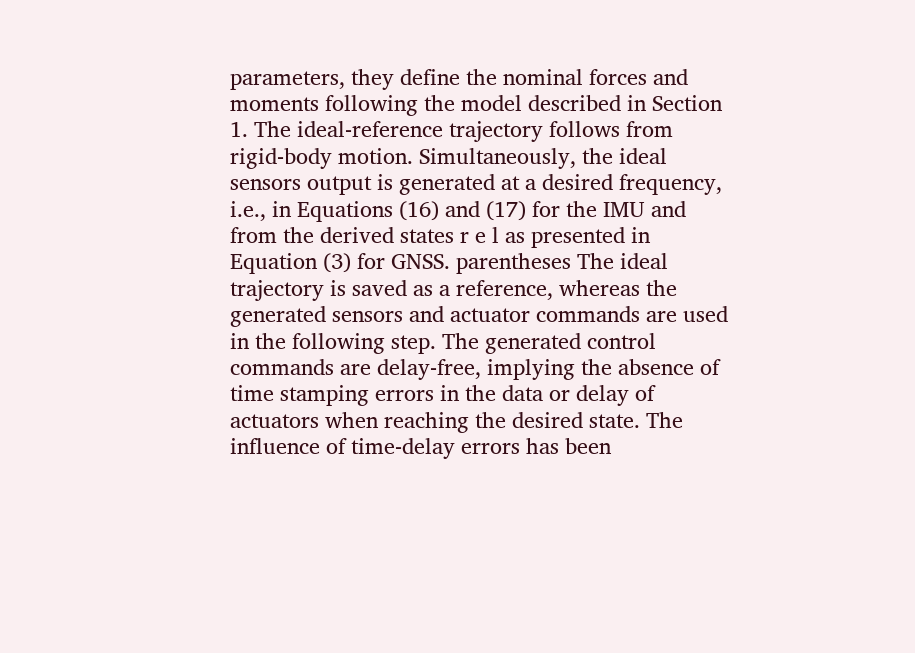parameters, they define the nominal forces and moments following the model described in Section 1. The ideal-reference trajectory follows from rigid-body motion. Simultaneously, the ideal sensors output is generated at a desired frequency, i.e., in Equations (16) and (17) for the IMU and from the derived states r e l as presented in Equation (3) for GNSS. parentheses The ideal trajectory is saved as a reference, whereas the generated sensors and actuator commands are used in the following step. The generated control commands are delay-free, implying the absence of time stamping errors in the data or delay of actuators when reaching the desired state. The influence of time-delay errors has been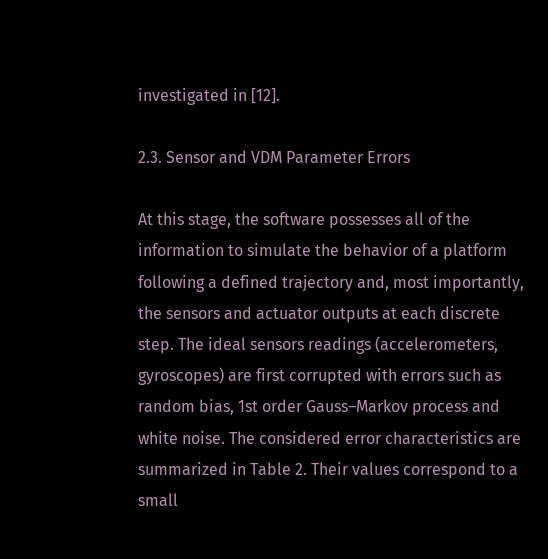investigated in [12].

2.3. Sensor and VDM Parameter Errors

At this stage, the software possesses all of the information to simulate the behavior of a platform following a defined trajectory and, most importantly, the sensors and actuator outputs at each discrete step. The ideal sensors readings (accelerometers, gyroscopes) are first corrupted with errors such as random bias, 1st order Gauss–Markov process and white noise. The considered error characteristics are summarized in Table 2. Their values correspond to a small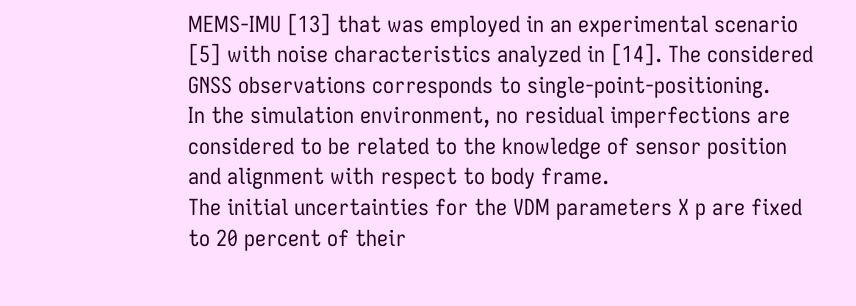MEMS-IMU [13] that was employed in an experimental scenario [5] with noise characteristics analyzed in [14]. The considered GNSS observations corresponds to single-point-positioning.
In the simulation environment, no residual imperfections are considered to be related to the knowledge of sensor position and alignment with respect to body frame.
The initial uncertainties for the VDM parameters X p are fixed to 20 percent of their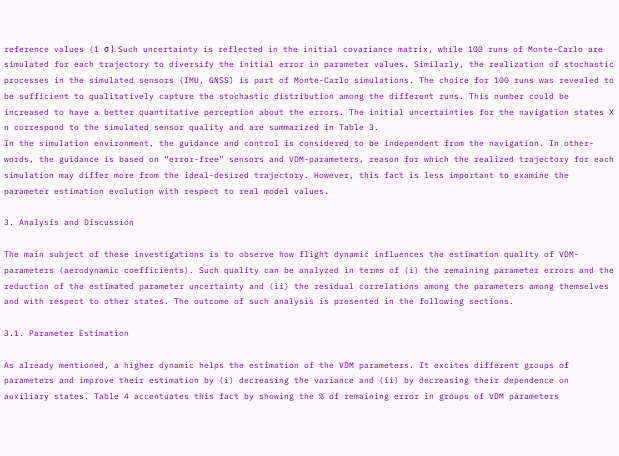reference values (1 σ ). Such uncertainty is reflected in the initial covariance matrix, while 100 runs of Monte-Carlo are simulated for each trajectory to diversify the initial error in parameter values. Similarly, the realization of stochastic processes in the simulated sensors (IMU, GNSS) is part of Monte-Carlo simulations. The choice for 100 runs was revealed to be sufficient to qualitatively capture the stochastic distribution among the different runs. This number could be increased to have a better quantitative perception about the errors. The initial uncertainties for the navigation states X n correspond to the simulated sensor quality and are summarized in Table 3.
In the simulation environment, the guidance and control is considered to be independent from the navigation. In other-words, the guidance is based on “error-free” sensors and VDM-parameters, reason for which the realized trajectory for each simulation may differ more from the ideal-desired trajectory. However, this fact is less important to examine the parameter estimation evolution with respect to real model values.

3. Analysis and Discussion

The main subject of these investigations is to observe how flight dynamic influences the estimation quality of VDM-parameters (aerodynamic coefficients). Such quality can be analyzed in terms of (i) the remaining parameter errors and the reduction of the estimated parameter uncertainty and (ii) the residual correlations among the parameters among themselves and with respect to other states. The outcome of such analysis is presented in the following sections.

3.1. Parameter Estimation

As already mentioned, a higher dynamic helps the estimation of the VDM parameters. It excites different groups of parameters and improve their estimation by (i) decreasing the variance and (ii) by decreasing their dependence on auxiliary states. Table 4 accentuates this fact by showing the % of remaining error in groups of VDM parameters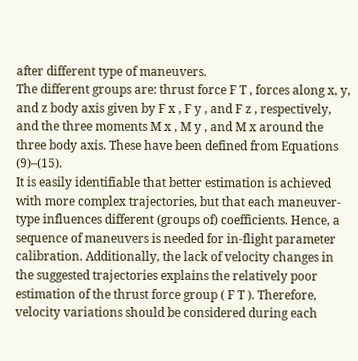after different type of maneuvers.
The different groups are: thrust force F T , forces along x, y, and z body axis given by F x , F y , and F z , respectively, and the three moments M x , M y , and M x around the three body axis. These have been defined from Equations (9)–(15).
It is easily identifiable that better estimation is achieved with more complex trajectories, but that each maneuver-type influences different (groups of) coefficients. Hence, a sequence of maneuvers is needed for in-flight parameter calibration. Additionally, the lack of velocity changes in the suggested trajectories explains the relatively poor estimation of the thrust force group ( F T ). Therefore, velocity variations should be considered during each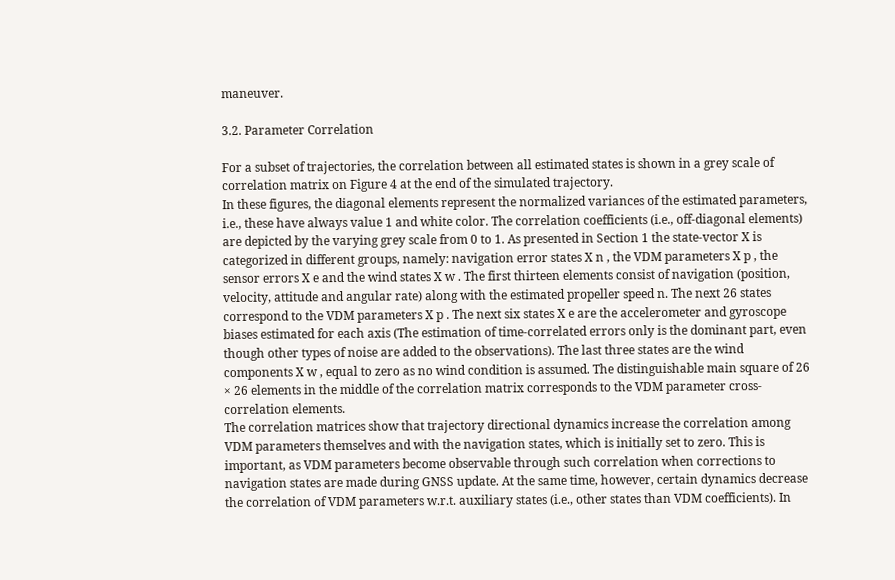maneuver.

3.2. Parameter Correlation

For a subset of trajectories, the correlation between all estimated states is shown in a grey scale of correlation matrix on Figure 4 at the end of the simulated trajectory.
In these figures, the diagonal elements represent the normalized variances of the estimated parameters, i.e., these have always value 1 and white color. The correlation coefficients (i.e., off-diagonal elements) are depicted by the varying grey scale from 0 to 1. As presented in Section 1 the state-vector X is categorized in different groups, namely: navigation error states X n , the VDM parameters X p , the sensor errors X e and the wind states X w . The first thirteen elements consist of navigation (position, velocity, attitude and angular rate) along with the estimated propeller speed n. The next 26 states correspond to the VDM parameters X p . The next six states X e are the accelerometer and gyroscope biases estimated for each axis (The estimation of time-correlated errors only is the dominant part, even though other types of noise are added to the observations). The last three states are the wind components X w , equal to zero as no wind condition is assumed. The distinguishable main square of 26 × 26 elements in the middle of the correlation matrix corresponds to the VDM parameter cross-correlation elements.
The correlation matrices show that trajectory directional dynamics increase the correlation among VDM parameters themselves and with the navigation states, which is initially set to zero. This is important, as VDM parameters become observable through such correlation when corrections to navigation states are made during GNSS update. At the same time, however, certain dynamics decrease the correlation of VDM parameters w.r.t. auxiliary states (i.e., other states than VDM coefficients). In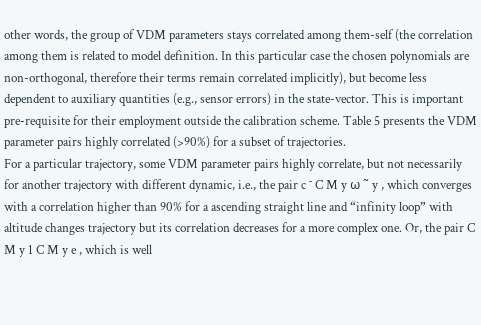other words, the group of VDM parameters stays correlated among them-self (the correlation among them is related to model definition. In this particular case the chosen polynomials are non-orthogonal, therefore their terms remain correlated implicitly), but become less dependent to auxiliary quantities (e.g., sensor errors) in the state-vector. This is important pre-requisite for their employment outside the calibration scheme. Table 5 presents the VDM parameter pairs highly correlated (>90%) for a subset of trajectories.
For a particular trajectory, some VDM parameter pairs highly correlate, but not necessarily for another trajectory with different dynamic, i.e., the pair c ¯ C M y ω ˜ y , which converges with a correlation higher than 90% for a ascending straight line and “infinity loop” with altitude changes trajectory but its correlation decreases for a more complex one. Or, the pair C M y 1 C M y e , which is well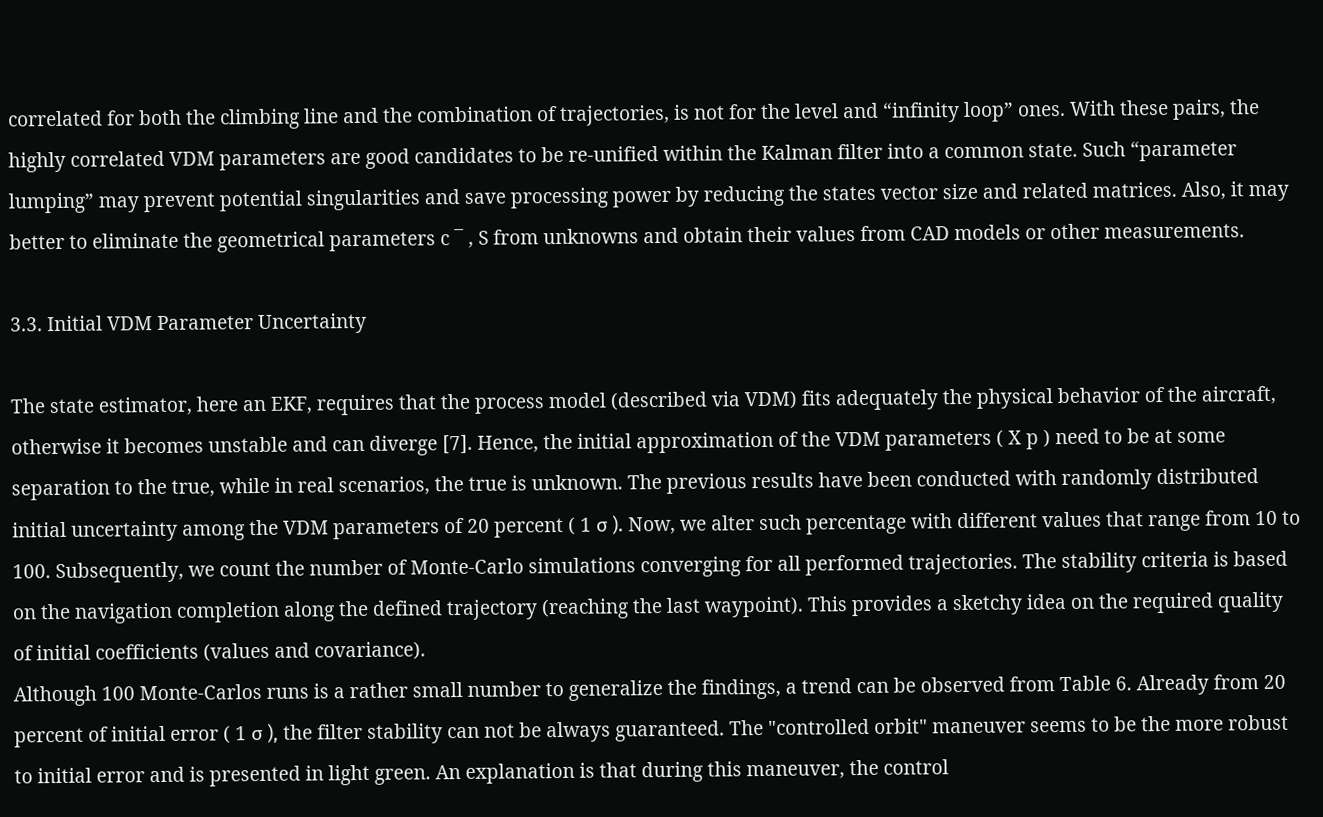correlated for both the climbing line and the combination of trajectories, is not for the level and “infinity loop” ones. With these pairs, the highly correlated VDM parameters are good candidates to be re-unified within the Kalman filter into a common state. Such “parameter lumping” may prevent potential singularities and save processing power by reducing the states vector size and related matrices. Also, it may better to eliminate the geometrical parameters c ¯ , S from unknowns and obtain their values from CAD models or other measurements.

3.3. Initial VDM Parameter Uncertainty

The state estimator, here an EKF, requires that the process model (described via VDM) fits adequately the physical behavior of the aircraft, otherwise it becomes unstable and can diverge [7]. Hence, the initial approximation of the VDM parameters ( X p ) need to be at some separation to the true, while in real scenarios, the true is unknown. The previous results have been conducted with randomly distributed initial uncertainty among the VDM parameters of 20 percent ( 1 σ ). Now, we alter such percentage with different values that range from 10 to 100. Subsequently, we count the number of Monte-Carlo simulations converging for all performed trajectories. The stability criteria is based on the navigation completion along the defined trajectory (reaching the last waypoint). This provides a sketchy idea on the required quality of initial coefficients (values and covariance).
Although 100 Monte-Carlos runs is a rather small number to generalize the findings, a trend can be observed from Table 6. Already from 20 percent of initial error ( 1 σ ), the filter stability can not be always guaranteed. The "controlled orbit" maneuver seems to be the more robust to initial error and is presented in light green. An explanation is that during this maneuver, the control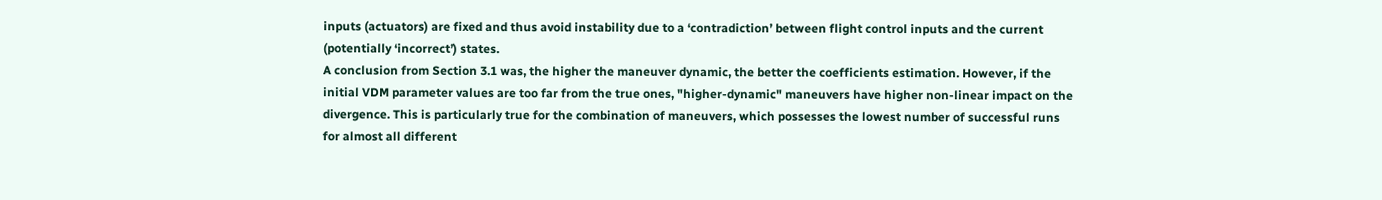inputs (actuators) are fixed and thus avoid instability due to a ‘contradiction’ between flight control inputs and the current (potentially ‘incorrect’) states.
A conclusion from Section 3.1 was, the higher the maneuver dynamic, the better the coefficients estimation. However, if the initial VDM parameter values are too far from the true ones, "higher-dynamic" maneuvers have higher non-linear impact on the divergence. This is particularly true for the combination of maneuvers, which possesses the lowest number of successful runs for almost all different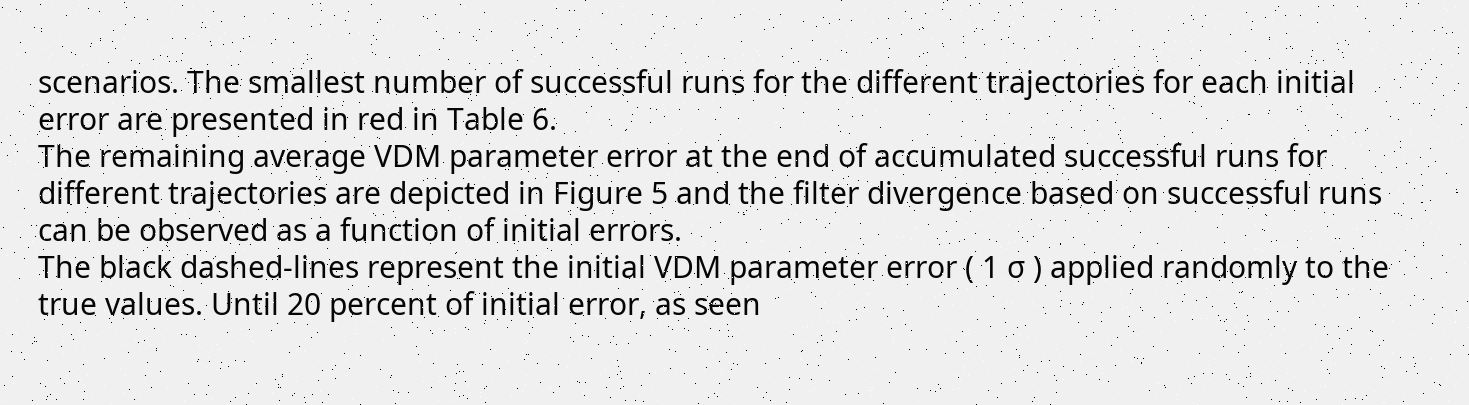scenarios. The smallest number of successful runs for the different trajectories for each initial error are presented in red in Table 6.
The remaining average VDM parameter error at the end of accumulated successful runs for different trajectories are depicted in Figure 5 and the filter divergence based on successful runs can be observed as a function of initial errors.
The black dashed-lines represent the initial VDM parameter error ( 1 σ ) applied randomly to the true values. Until 20 percent of initial error, as seen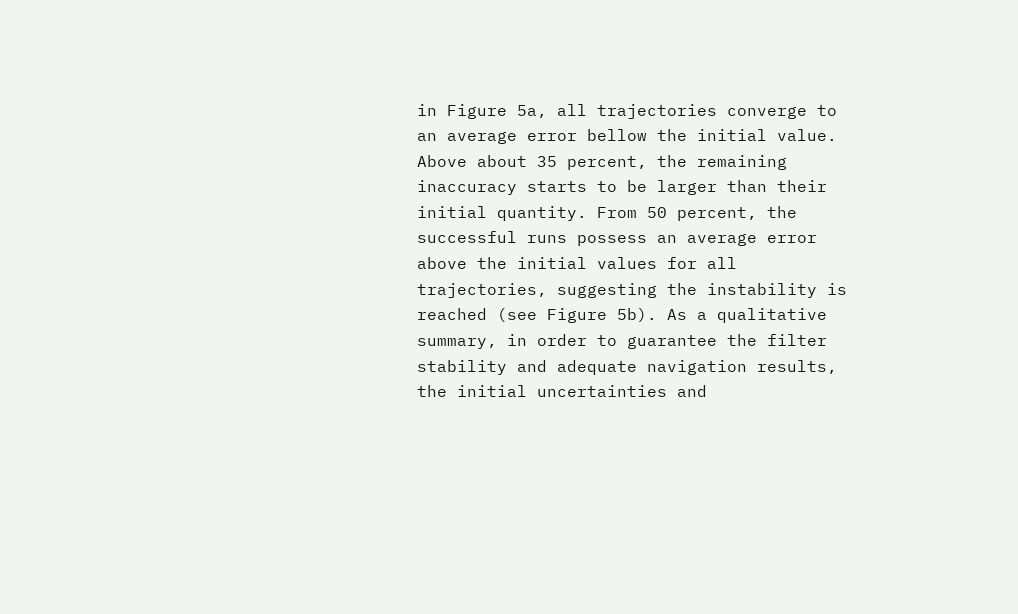in Figure 5a, all trajectories converge to an average error bellow the initial value. Above about 35 percent, the remaining inaccuracy starts to be larger than their initial quantity. From 50 percent, the successful runs possess an average error above the initial values for all trajectories, suggesting the instability is reached (see Figure 5b). As a qualitative summary, in order to guarantee the filter stability and adequate navigation results, the initial uncertainties and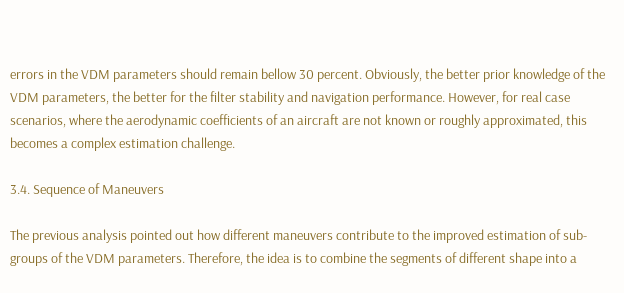errors in the VDM parameters should remain bellow 30 percent. Obviously, the better prior knowledge of the VDM parameters, the better for the filter stability and navigation performance. However, for real case scenarios, where the aerodynamic coefficients of an aircraft are not known or roughly approximated, this becomes a complex estimation challenge.

3.4. Sequence of Maneuvers

The previous analysis pointed out how different maneuvers contribute to the improved estimation of sub-groups of the VDM parameters. Therefore, the idea is to combine the segments of different shape into a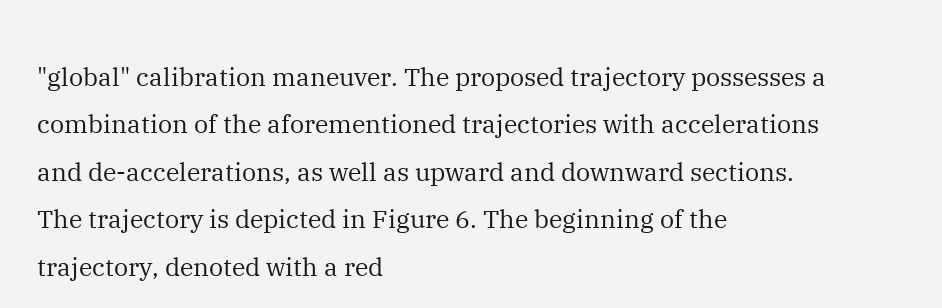"global" calibration maneuver. The proposed trajectory possesses a combination of the aforementioned trajectories with accelerations and de-accelerations, as well as upward and downward sections. The trajectory is depicted in Figure 6. The beginning of the trajectory, denoted with a red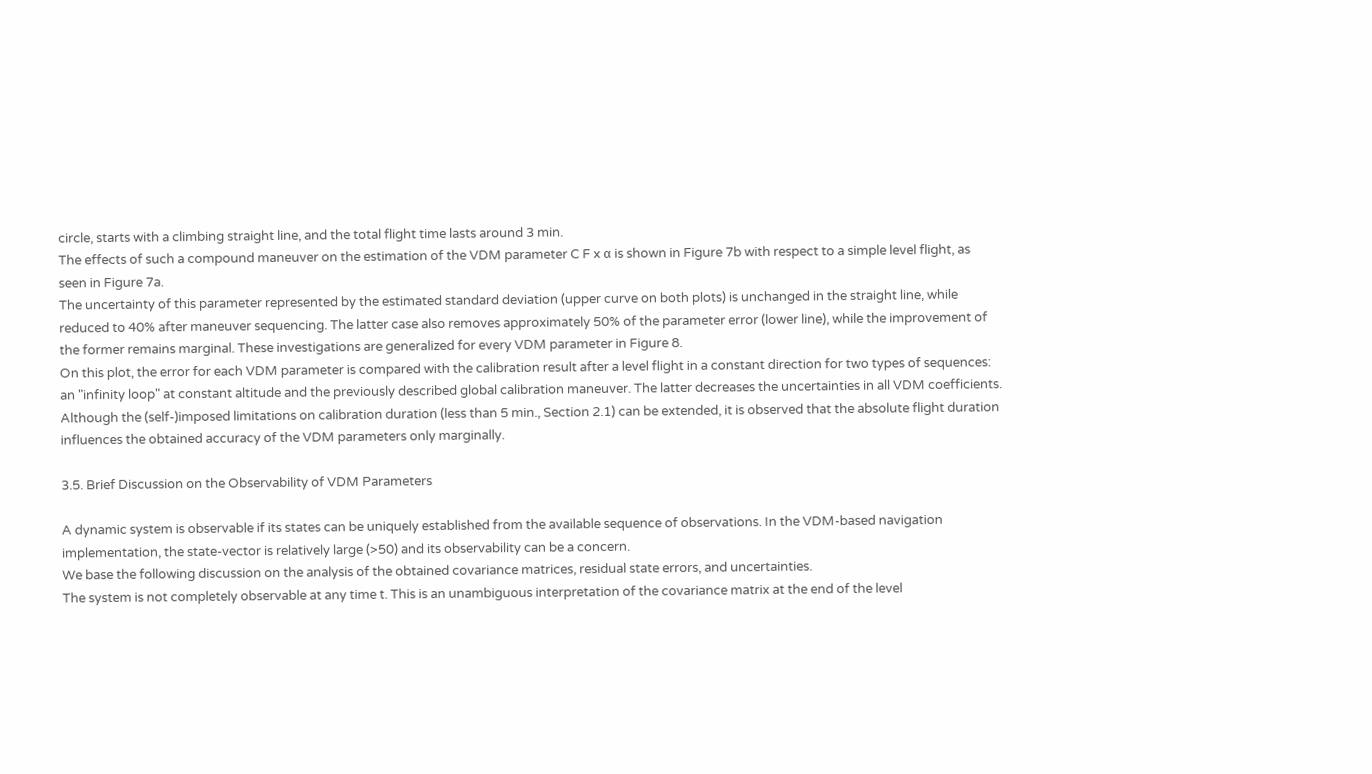circle, starts with a climbing straight line, and the total flight time lasts around 3 min.
The effects of such a compound maneuver on the estimation of the VDM parameter C F x α is shown in Figure 7b with respect to a simple level flight, as seen in Figure 7a.
The uncertainty of this parameter represented by the estimated standard deviation (upper curve on both plots) is unchanged in the straight line, while reduced to 40% after maneuver sequencing. The latter case also removes approximately 50% of the parameter error (lower line), while the improvement of the former remains marginal. These investigations are generalized for every VDM parameter in Figure 8.
On this plot, the error for each VDM parameter is compared with the calibration result after a level flight in a constant direction for two types of sequences: an "infinity loop" at constant altitude and the previously described global calibration maneuver. The latter decreases the uncertainties in all VDM coefficients.
Although the (self-)imposed limitations on calibration duration (less than 5 min., Section 2.1) can be extended, it is observed that the absolute flight duration influences the obtained accuracy of the VDM parameters only marginally.

3.5. Brief Discussion on the Observability of VDM Parameters

A dynamic system is observable if its states can be uniquely established from the available sequence of observations. In the VDM-based navigation implementation, the state-vector is relatively large (>50) and its observability can be a concern.
We base the following discussion on the analysis of the obtained covariance matrices, residual state errors, and uncertainties.
The system is not completely observable at any time t. This is an unambiguous interpretation of the covariance matrix at the end of the level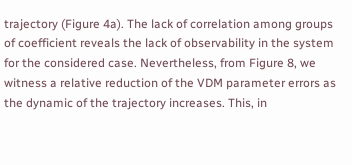trajectory (Figure 4a). The lack of correlation among groups of coefficient reveals the lack of observability in the system for the considered case. Nevertheless, from Figure 8, we witness a relative reduction of the VDM parameter errors as the dynamic of the trajectory increases. This, in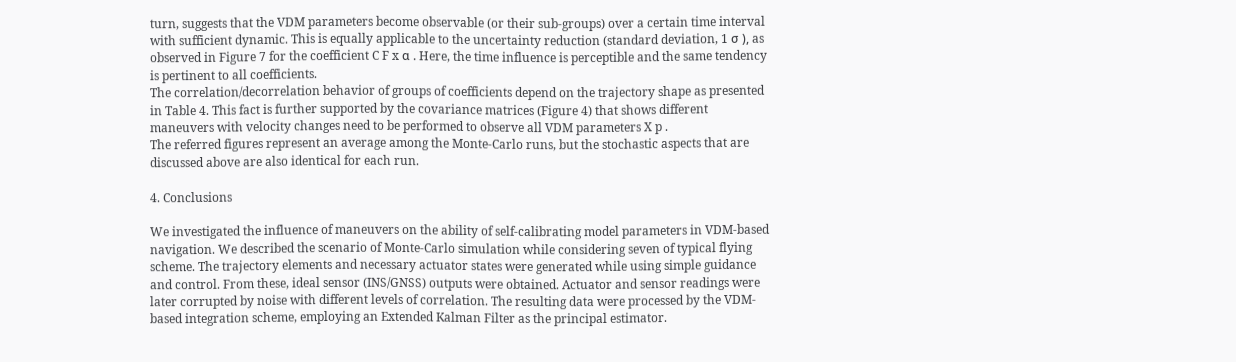turn, suggests that the VDM parameters become observable (or their sub-groups) over a certain time interval with sufficient dynamic. This is equally applicable to the uncertainty reduction (standard deviation, 1 σ ), as observed in Figure 7 for the coefficient C F x α . Here, the time influence is perceptible and the same tendency is pertinent to all coefficients.
The correlation/decorrelation behavior of groups of coefficients depend on the trajectory shape as presented in Table 4. This fact is further supported by the covariance matrices (Figure 4) that shows different maneuvers with velocity changes need to be performed to observe all VDM parameters X p .
The referred figures represent an average among the Monte-Carlo runs, but the stochastic aspects that are discussed above are also identical for each run.

4. Conclusions

We investigated the influence of maneuvers on the ability of self-calibrating model parameters in VDM-based navigation. We described the scenario of Monte-Carlo simulation while considering seven of typical flying scheme. The trajectory elements and necessary actuator states were generated while using simple guidance and control. From these, ideal sensor (INS/GNSS) outputs were obtained. Actuator and sensor readings were later corrupted by noise with different levels of correlation. The resulting data were processed by the VDM-based integration scheme, employing an Extended Kalman Filter as the principal estimator.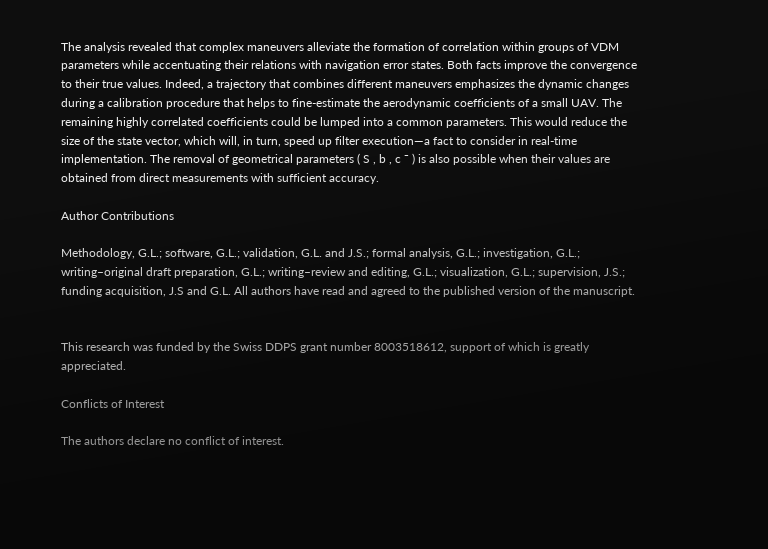The analysis revealed that complex maneuvers alleviate the formation of correlation within groups of VDM parameters while accentuating their relations with navigation error states. Both facts improve the convergence to their true values. Indeed, a trajectory that combines different maneuvers emphasizes the dynamic changes during a calibration procedure that helps to fine-estimate the aerodynamic coefficients of a small UAV. The remaining highly correlated coefficients could be lumped into a common parameters. This would reduce the size of the state vector, which will, in turn, speed up filter execution—a fact to consider in real-time implementation. The removal of geometrical parameters ( S , b , c ¯ ) is also possible when their values are obtained from direct measurements with sufficient accuracy.

Author Contributions

Methodology, G.L.; software, G.L.; validation, G.L. and J.S.; formal analysis, G.L.; investigation, G.L.; writing–original draft preparation, G.L.; writing–review and editing, G.L.; visualization, G.L.; supervision, J.S.; funding acquisition, J.S and G.L. All authors have read and agreed to the published version of the manuscript.


This research was funded by the Swiss DDPS grant number 8003518612, support of which is greatly appreciated.

Conflicts of Interest

The authors declare no conflict of interest.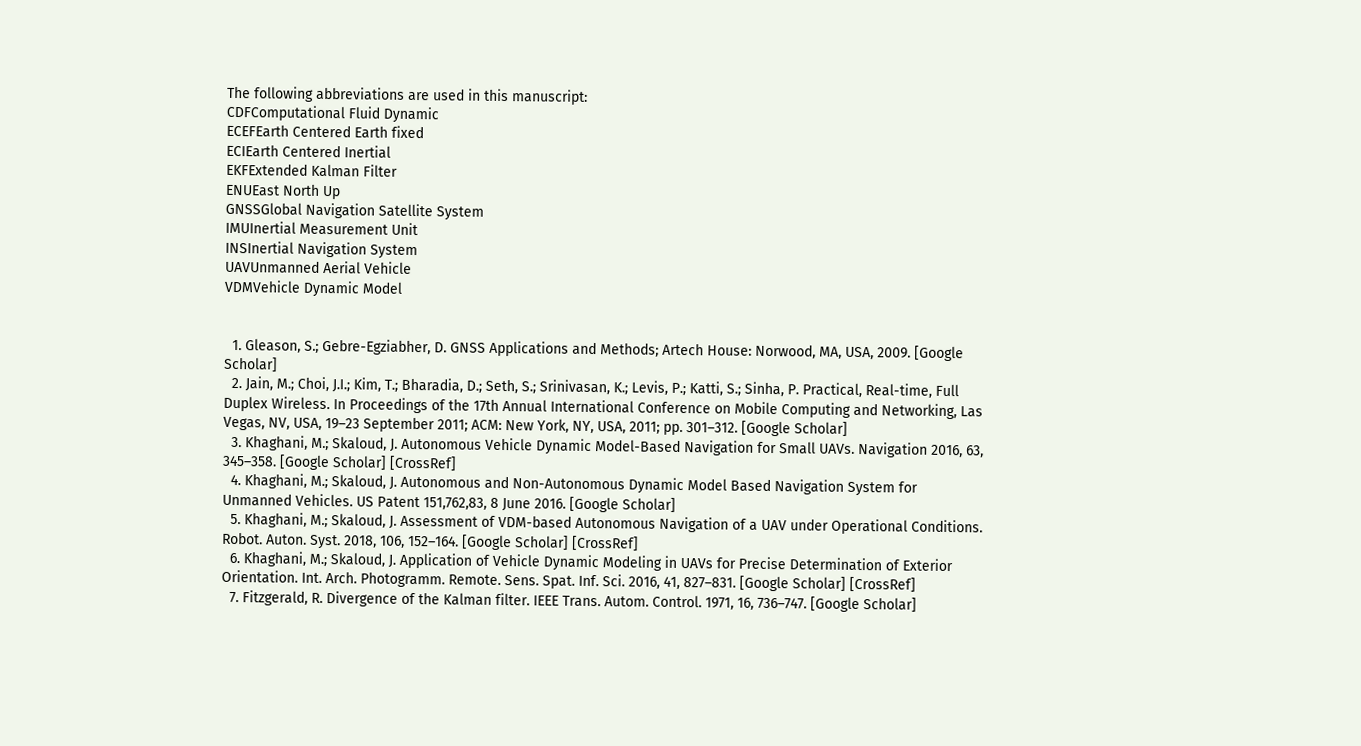The following abbreviations are used in this manuscript:
CDFComputational Fluid Dynamic
ECEFEarth Centered Earth fixed
ECIEarth Centered Inertial
EKFExtended Kalman Filter
ENUEast North Up
GNSSGlobal Navigation Satellite System
IMUInertial Measurement Unit
INSInertial Navigation System
UAVUnmanned Aerial Vehicle
VDMVehicle Dynamic Model


  1. Gleason, S.; Gebre-Egziabher, D. GNSS Applications and Methods; Artech House: Norwood, MA, USA, 2009. [Google Scholar]
  2. Jain, M.; Choi, J.I.; Kim, T.; Bharadia, D.; Seth, S.; Srinivasan, K.; Levis, P.; Katti, S.; Sinha, P. Practical, Real-time, Full Duplex Wireless. In Proceedings of the 17th Annual International Conference on Mobile Computing and Networking, Las Vegas, NV, USA, 19–23 September 2011; ACM: New York, NY, USA, 2011; pp. 301–312. [Google Scholar]
  3. Khaghani, M.; Skaloud, J. Autonomous Vehicle Dynamic Model-Based Navigation for Small UAVs. Navigation 2016, 63, 345–358. [Google Scholar] [CrossRef]
  4. Khaghani, M.; Skaloud, J. Autonomous and Non-Autonomous Dynamic Model Based Navigation System for Unmanned Vehicles. US Patent 151,762,83, 8 June 2016. [Google Scholar]
  5. Khaghani, M.; Skaloud, J. Assessment of VDM-based Autonomous Navigation of a UAV under Operational Conditions. Robot. Auton. Syst. 2018, 106, 152–164. [Google Scholar] [CrossRef]
  6. Khaghani, M.; Skaloud, J. Application of Vehicle Dynamic Modeling in UAVs for Precise Determination of Exterior Orientation. Int. Arch. Photogramm. Remote. Sens. Spat. Inf. Sci. 2016, 41, 827–831. [Google Scholar] [CrossRef]
  7. Fitzgerald, R. Divergence of the Kalman filter. IEEE Trans. Autom. Control. 1971, 16, 736–747. [Google Scholar]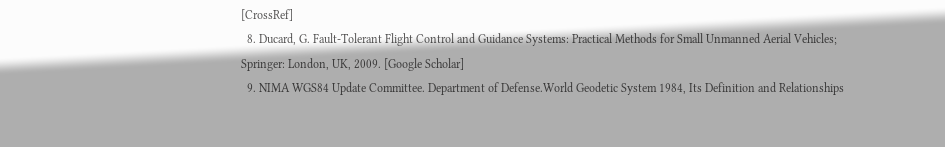[CrossRef]
  8. Ducard, G. Fault-Tolerant Flight Control and Guidance Systems: Practical Methods for Small Unmanned Aerial Vehicles; Springer: London, UK, 2009. [Google Scholar]
  9. NIMA WGS84 Update Committee. Department of Defense.World Geodetic System 1984, Its Definition and Relationships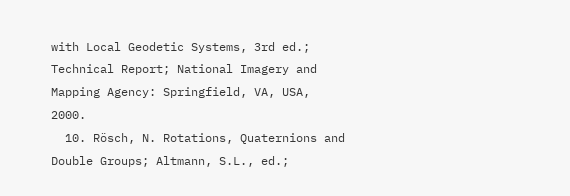with Local Geodetic Systems, 3rd ed.; Technical Report; National Imagery and Mapping Agency: Springfield, VA, USA, 2000.
  10. Rösch, N. Rotations, Quaternions and Double Groups; Altmann, S.L., ed.;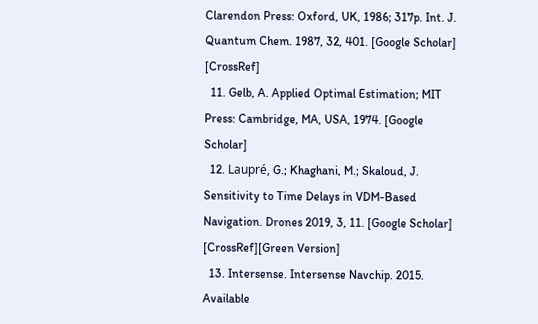Clarendon Press: Oxford, UK, 1986; 317p. Int. J. Quantum Chem. 1987, 32, 401. [Google Scholar] [CrossRef]
  11. Gelb, A. Applied Optimal Estimation; MIT Press: Cambridge, MA, USA, 1974. [Google Scholar]
  12. Laupré, G.; Khaghani, M.; Skaloud, J. Sensitivity to Time Delays in VDM-Based Navigation. Drones 2019, 3, 11. [Google Scholar] [CrossRef][Green Version]
  13. Intersense. Intersense Navchip. 2015. Available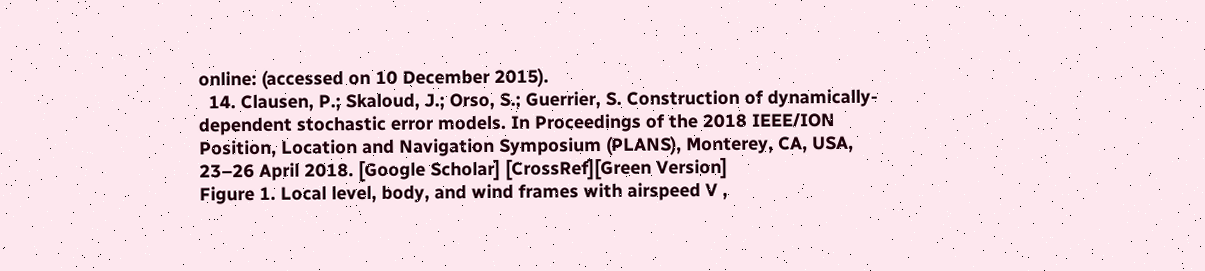online: (accessed on 10 December 2015).
  14. Clausen, P.; Skaloud, J.; Orso, S.; Guerrier, S. Construction of dynamically-dependent stochastic error models. In Proceedings of the 2018 IEEE/ION Position, Location and Navigation Symposium (PLANS), Monterey, CA, USA, 23–26 April 2018. [Google Scholar] [CrossRef][Green Version]
Figure 1. Local level, body, and wind frames with airspeed V ,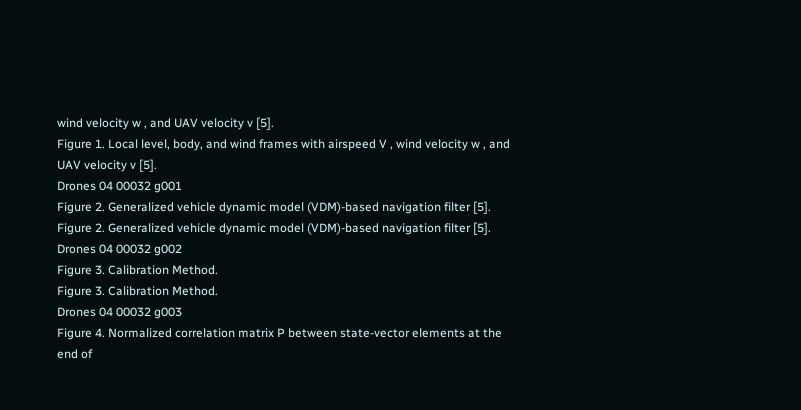wind velocity w , and UAV velocity v [5].
Figure 1. Local level, body, and wind frames with airspeed V , wind velocity w , and UAV velocity v [5].
Drones 04 00032 g001
Figure 2. Generalized vehicle dynamic model (VDM)-based navigation filter [5].
Figure 2. Generalized vehicle dynamic model (VDM)-based navigation filter [5].
Drones 04 00032 g002
Figure 3. Calibration Method.
Figure 3. Calibration Method.
Drones 04 00032 g003
Figure 4. Normalized correlation matrix P between state-vector elements at the end of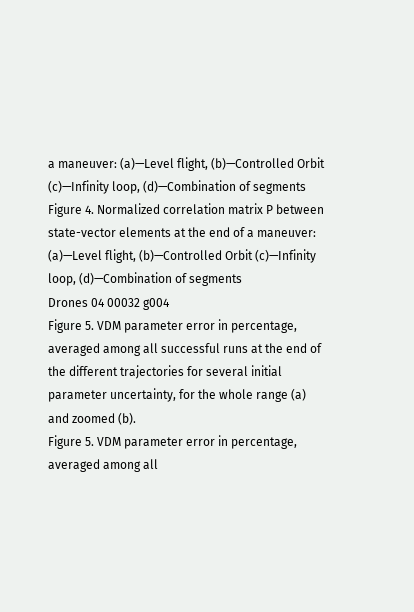a maneuver: (a)—Level flight, (b)—Controlled Orbit (c)—Infinity loop, (d)—Combination of segments
Figure 4. Normalized correlation matrix P between state-vector elements at the end of a maneuver: (a)—Level flight, (b)—Controlled Orbit (c)—Infinity loop, (d)—Combination of segments
Drones 04 00032 g004
Figure 5. VDM parameter error in percentage, averaged among all successful runs at the end of the different trajectories for several initial parameter uncertainty, for the whole range (a) and zoomed (b).
Figure 5. VDM parameter error in percentage, averaged among all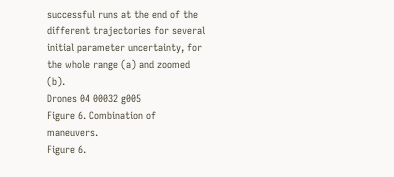successful runs at the end of the different trajectories for several initial parameter uncertainty, for the whole range (a) and zoomed (b).
Drones 04 00032 g005
Figure 6. Combination of maneuvers.
Figure 6.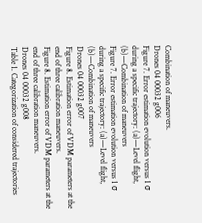Combination of maneuvers.
Drones 04 00032 g006
Figure 7. Error estimation evolution versus 1 σ during a specific trajectory: (a)—Level flight, (b)—Combination of maneuvers
Figure 7. Error estimation evolution versus 1 σ during a specific trajectory: (a)—Level flight, (b)—Combination of maneuvers
Drones 04 00032 g007
Figure 8. Estimation error of VDM parameters at the end of three calibration maneuvers.
Figure 8. Estimation error of VDM parameters at the end of three calibration maneuvers.
Drones 04 00032 g008
Table 1. Categorization of considered trajectories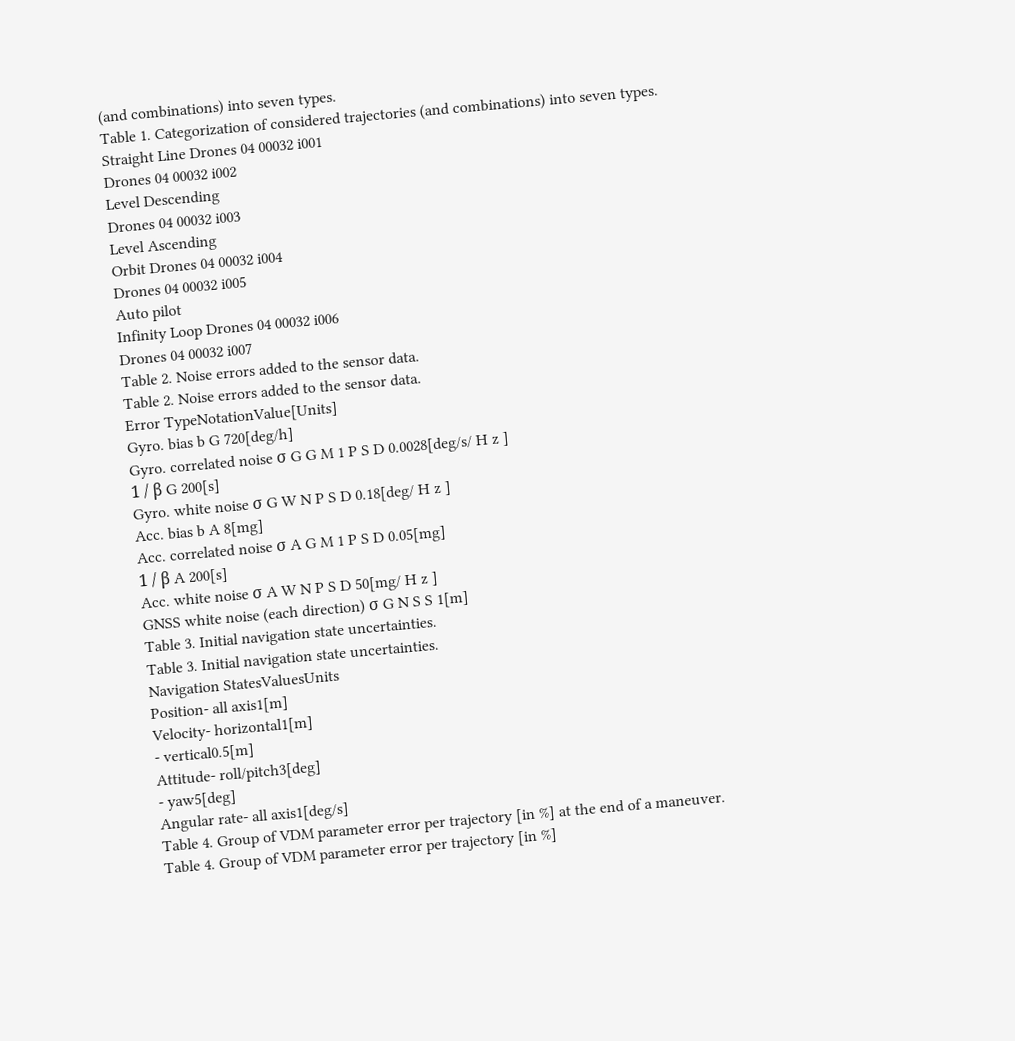(and combinations) into seven types.
Table 1. Categorization of considered trajectories (and combinations) into seven types.
Straight Line Drones 04 00032 i001
Drones 04 00032 i002
Level Descending
Drones 04 00032 i003
Level Ascending
Orbit Drones 04 00032 i004
Drones 04 00032 i005
Auto pilot
Infinity Loop Drones 04 00032 i006
Drones 04 00032 i007
Table 2. Noise errors added to the sensor data.
Table 2. Noise errors added to the sensor data.
Error TypeNotationValue[Units]
Gyro. bias b G 720[deg/h]
Gyro. correlated noise σ G G M 1 P S D 0.0028[deg/s/ H z ]
1 / β G 200[s]
Gyro. white noise σ G W N P S D 0.18[deg/ H z ]
Acc. bias b A 8[mg]
Acc. correlated noise σ A G M 1 P S D 0.05[mg]
1 / β A 200[s]
Acc. white noise σ A W N P S D 50[mg/ H z ]
GNSS white noise (each direction) σ G N S S 1[m]
Table 3. Initial navigation state uncertainties.
Table 3. Initial navigation state uncertainties.
Navigation StatesValuesUnits
Position- all axis1[m]
Velocity- horizontal1[m]
- vertical0.5[m]
Attitude- roll/pitch3[deg]
- yaw5[deg]
Angular rate- all axis1[deg/s]
Table 4. Group of VDM parameter error per trajectory [in %] at the end of a maneuver.
Table 4. Group of VDM parameter error per trajectory [in %]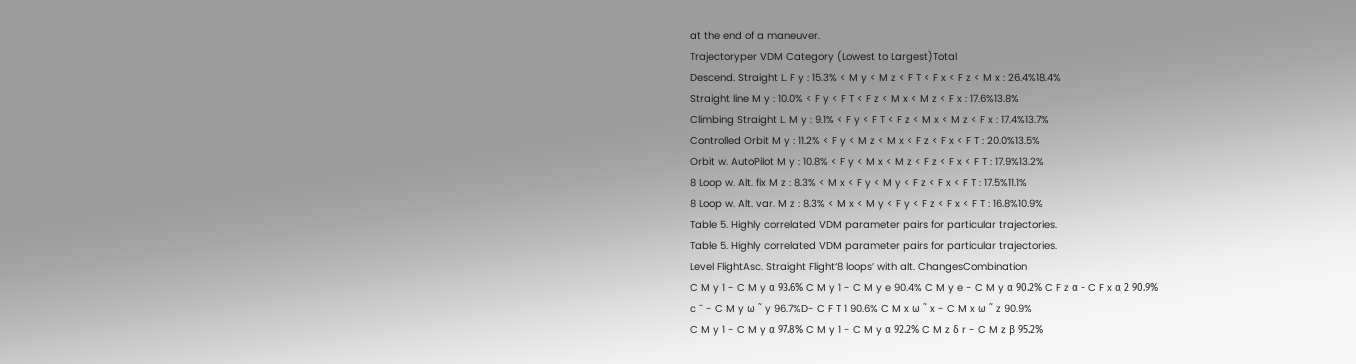at the end of a maneuver.
Trajectoryper VDM Category (Lowest to Largest)Total
Descend. Straight L. F y : 15.3% < M y < M z < F T < F x < F z < M x : 26.4%18.4%
Straight line M y : 10.0% < F y < F T < F z < M x < M z < F x : 17.6%13.8%
Climbing Straight L. M y : 9.1% < F y < F T < F z < M x < M z < F x : 17.4%13.7%
Controlled Orbit M y : 11.2% < F y < M z < M x < F z < F x < F T : 20.0%13.5%
Orbit w. AutoPilot M y : 10.8% < F y < M x < M z < F z < F x < F T : 17.9%13.2%
8 Loop w. Alt. fix M z : 8.3% < M x < F y < M y < F z < F x < F T : 17.5%11.1%
8 Loop w. Alt. var. M z : 8.3% < M x < M y < F y < F z < F x < F T : 16.8%10.9%
Table 5. Highly correlated VDM parameter pairs for particular trajectories.
Table 5. Highly correlated VDM parameter pairs for particular trajectories.
Level FlightAsc. Straight Flight‘8 loops’ with alt. ChangesCombination
C M y 1 - C M y α 93.6% C M y 1 - C M y e 90.4% C M y e - C M y α 90.2% C F z α - C F x α 2 90.9%
c ¯ - C M y ω ˜ y 96.7%D- C F T 1 90.6% C M x ω ˜ x - C M x ω ˜ z 90.9%
C M y 1 - C M y α 97.8% C M y 1 - C M y α 92.2% C M z δ r - C M z β 95.2%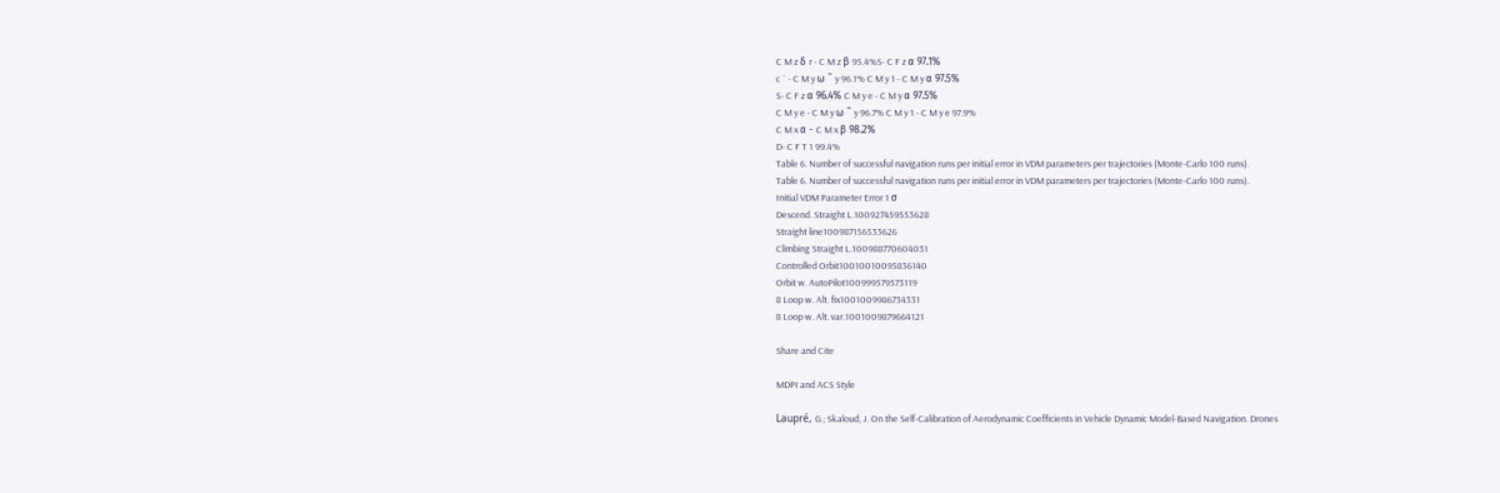C M z δ r - C M z β 95.4%S- C F z α 97.1%
c ¯ - C M y ω ˜ y 96.1% C M y 1 - C M y α 97.5%
S- C F z α 96.4% C M y e - C M y α 97.5%
C M y e - C M y ω ˜ y 96.7% C M y 1 - C M y e 97.9%
C M x α - C M x β 98.2%
D- C F T 1 99.4%
Table 6. Number of successful navigation runs per initial error in VDM parameters per trajectories (Monte-Carlo 100 runs).
Table 6. Number of successful navigation runs per initial error in VDM parameters per trajectories (Monte-Carlo 100 runs).
Initial VDM Parameter Error 1 σ
Descend. Straight L.100927459553628
Straight line100987156533626
Climbing Straight L.100988770604031
Controlled Orbit10010010095836140
Orbit w. AutoPilot100999579573119
8 Loop w. Alt. fix1001009986734331
8 Loop w. Alt. var.1001009879664121

Share and Cite

MDPI and ACS Style

Laupré, G.; Skaloud, J. On the Self-Calibration of Aerodynamic Coefficients in Vehicle Dynamic Model-Based Navigation. Drones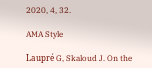2020, 4, 32.

AMA Style

Laupré G, Skaloud J. On the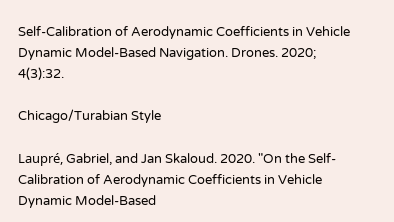Self-Calibration of Aerodynamic Coefficients in Vehicle Dynamic Model-Based Navigation. Drones. 2020; 4(3):32.

Chicago/Turabian Style

Laupré, Gabriel, and Jan Skaloud. 2020. "On the Self-Calibration of Aerodynamic Coefficients in Vehicle Dynamic Model-Based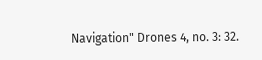Navigation" Drones 4, no. 3: 32.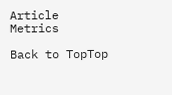Article Metrics

Back to TopTop